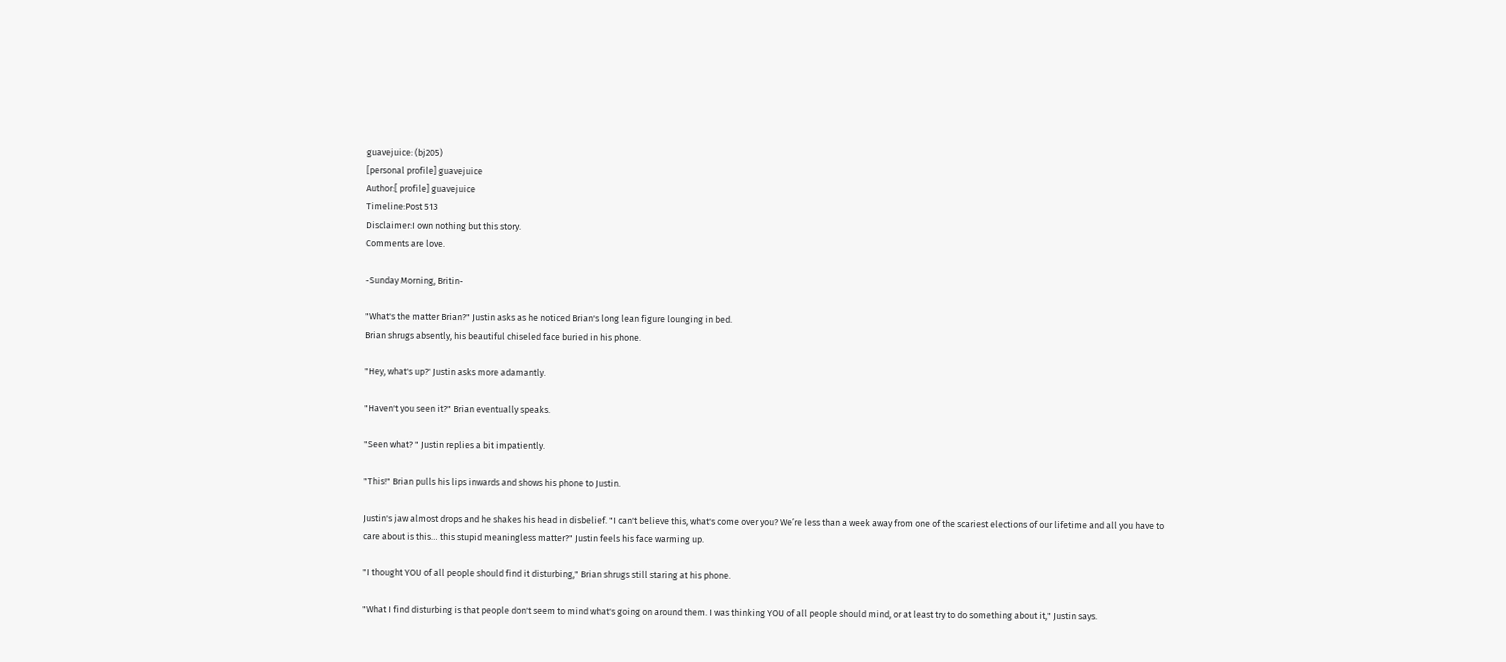guavejuice: (bj205)
[personal profile] guavejuice
Author:[ profile] guavejuice
Timeline:Post 513
Disclaimer:I own nothing but this story.
Comments are love.

-Sunday Morning, Britin-

"What's the matter Brian?" Justin asks as he noticed Brian's long lean figure lounging in bed.
Brian shrugs absently, his beautiful chiseled face buried in his phone.

"Hey, what's up?' Justin asks more adamantly.

"Haven't you seen it?" Brian eventually speaks.

"Seen what? " Justin replies a bit impatiently.

"This!" Brian pulls his lips inwards and shows his phone to Justin.

Justin's jaw almost drops and he shakes his head in disbelief. "I can't believe this, what's come over you? We’re less than a week away from one of the scariest elections of our lifetime and all you have to care about is this… this stupid meaningless matter?" Justin feels his face warming up.

"I thought YOU of all people should find it disturbing," Brian shrugs still staring at his phone.

"What I find disturbing is that people don't seem to mind what's going on around them. I was thinking YOU of all people should mind, or at least try to do something about it," Justin says.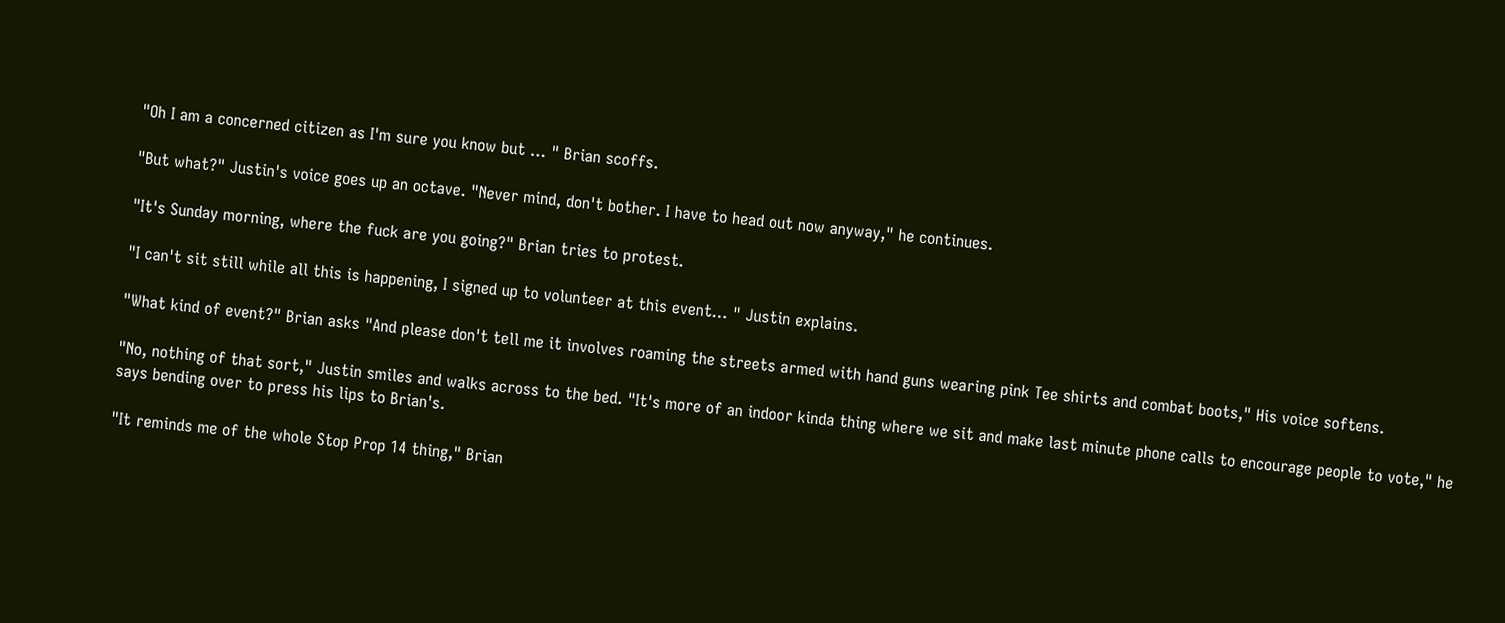"Oh I am a concerned citizen as I'm sure you know but … " Brian scoffs.

"But what?" Justin's voice goes up an octave. "Never mind, don't bother. I have to head out now anyway," he continues.

"It's Sunday morning, where the fuck are you going?" Brian tries to protest.

"I can't sit still while all this is happening, I signed up to volunteer at this event… " Justin explains.

"What kind of event?" Brian asks "And please don't tell me it involves roaming the streets armed with hand guns wearing pink Tee shirts and combat boots," His voice softens.

"No, nothing of that sort," Justin smiles and walks across to the bed. "It's more of an indoor kinda thing where we sit and make last minute phone calls to encourage people to vote," he says bending over to press his lips to Brian's.

"It reminds me of the whole Stop Prop 14 thing," Brian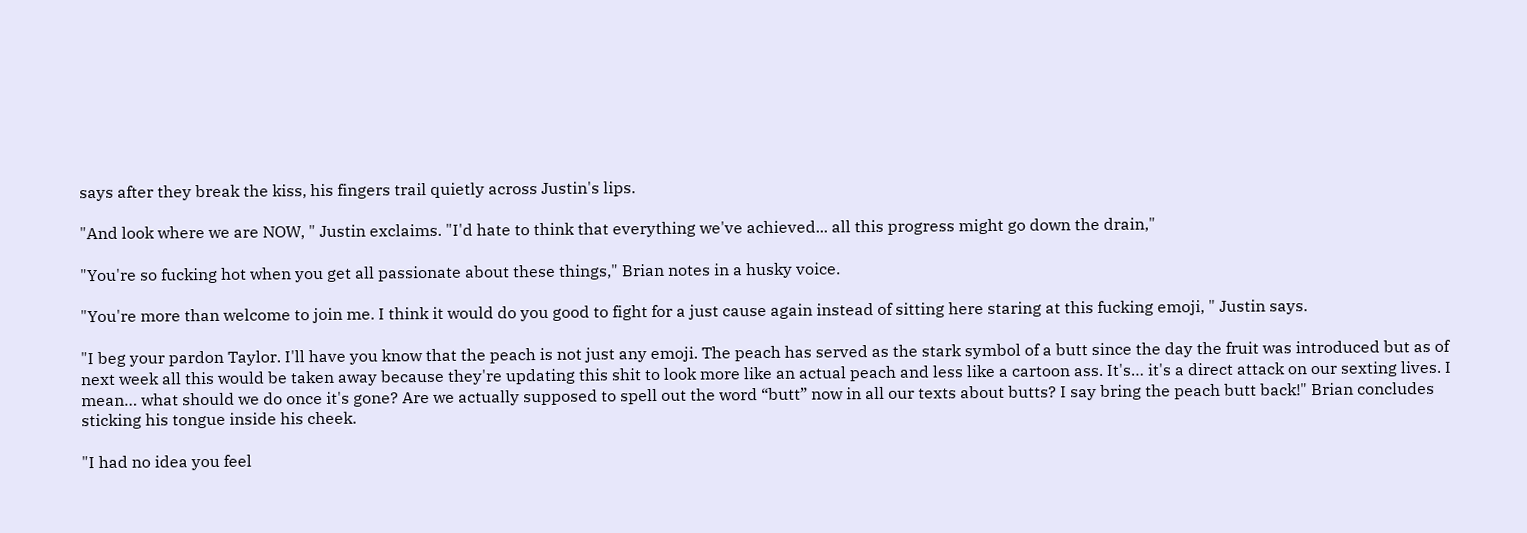says after they break the kiss, his fingers trail quietly across Justin's lips.

"And look where we are NOW, " Justin exclaims. "I'd hate to think that everything we've achieved... all this progress might go down the drain,"

"You're so fucking hot when you get all passionate about these things," Brian notes in a husky voice.

"You're more than welcome to join me. I think it would do you good to fight for a just cause again instead of sitting here staring at this fucking emoji, " Justin says.

"I beg your pardon Taylor. I'll have you know that the peach is not just any emoji. The peach has served as the stark symbol of a butt since the day the fruit was introduced but as of next week all this would be taken away because they're updating this shit to look more like an actual peach and less like a cartoon ass. It's… it's a direct attack on our sexting lives. I mean… what should we do once it's gone? Are we actually supposed to spell out the word “butt” now in all our texts about butts? I say bring the peach butt back!" Brian concludes sticking his tongue inside his cheek.

"I had no idea you feel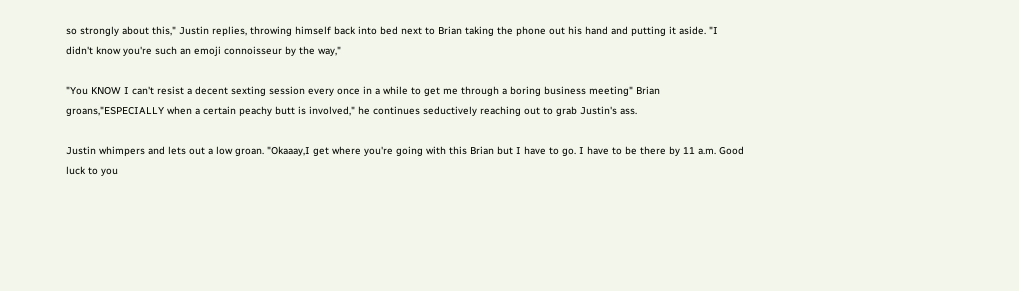so strongly about this," Justin replies, throwing himself back into bed next to Brian taking the phone out his hand and putting it aside. "I didn't know you're such an emoji connoisseur by the way,"

"You KNOW I can't resist a decent sexting session every once in a while to get me through a boring business meeting" Brian groans,"ESPECIALLY when a certain peachy butt is involved," he continues seductively reaching out to grab Justin's ass.

Justin whimpers and lets out a low groan. "Okaaay,I get where you're going with this Brian but I have to go. I have to be there by 11 a.m. Good luck to you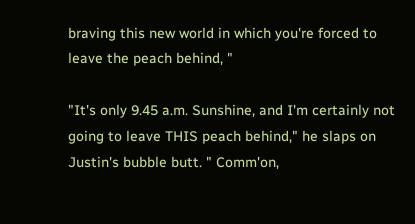braving this new world in which you're forced to leave the peach behind, "

"It's only 9.45 a.m. Sunshine, and I'm certainly not going to leave THIS peach behind," he slaps on Justin's bubble butt. " Comm'on,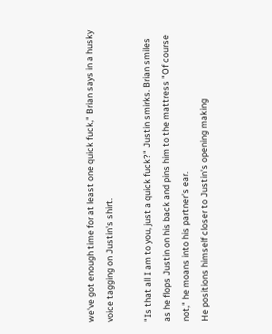we've got enough time for at least one quick fuck," Brian says in a husky voice tagging on Justin's shirt.

"Is that all I am to you, just a quick fuck?" Justin smirks. Brian smiles as he flops Justin on his back and pins him to the mattress "Of course not," he moans into his partner's ear.
He positions himself closer to Justin's opening making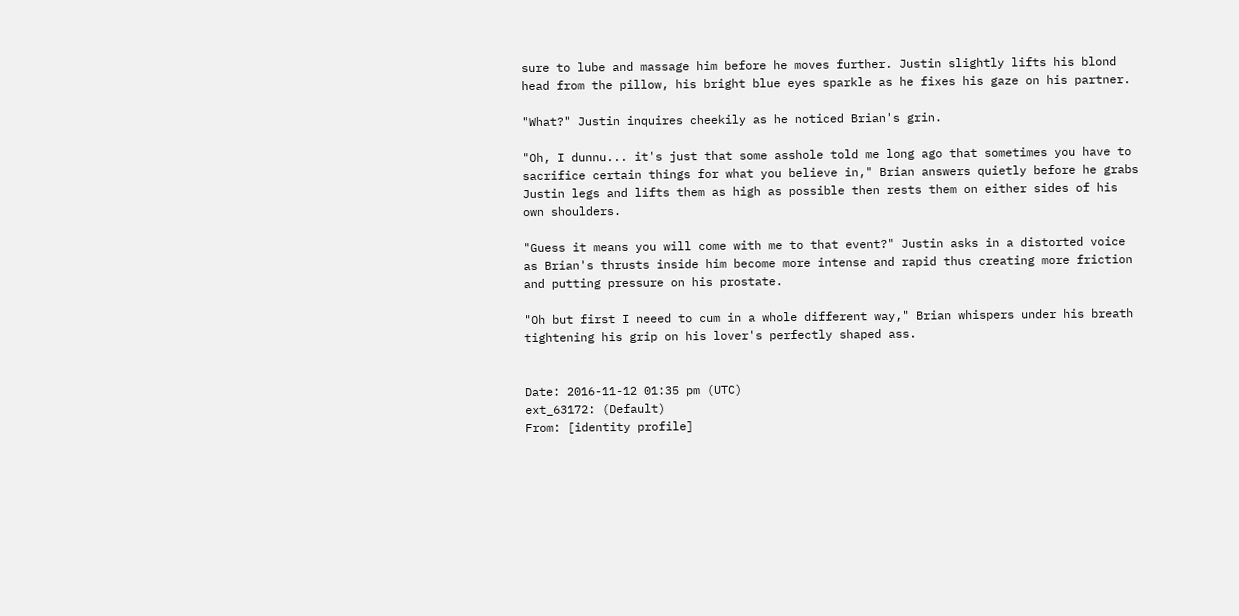sure to lube and massage him before he moves further. Justin slightly lifts his blond head from the pillow, his bright blue eyes sparkle as he fixes his gaze on his partner.

"What?" Justin inquires cheekily as he noticed Brian's grin.

"Oh, I dunnu... it's just that some asshole told me long ago that sometimes you have to sacrifice certain things for what you believe in," Brian answers quietly before he grabs Justin legs and lifts them as high as possible then rests them on either sides of his own shoulders.

"Guess it means you will come with me to that event?" Justin asks in a distorted voice as Brian's thrusts inside him become more intense and rapid thus creating more friction and putting pressure on his prostate.

"Oh but first I neeed to cum in a whole different way," Brian whispers under his breath tightening his grip on his lover's perfectly shaped ass.


Date: 2016-11-12 01:35 pm (UTC)
ext_63172: (Default)
From: [identity profile]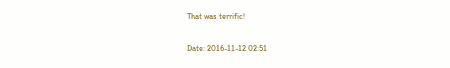That was terrific!

Date: 2016-11-12 02:51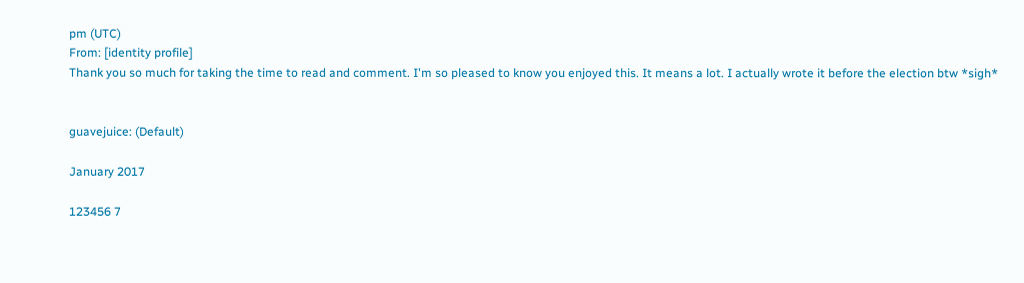pm (UTC)
From: [identity profile]
Thank you so much for taking the time to read and comment. I'm so pleased to know you enjoyed this. It means a lot. I actually wrote it before the election btw *sigh*


guavejuice: (Default)

January 2017

123456 7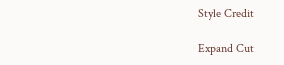Style Credit

Expand Cut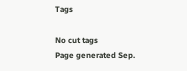Tags

No cut tags
Page generated Sep.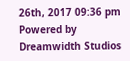26th, 2017 09:36 pm
Powered by Dreamwidth Studios